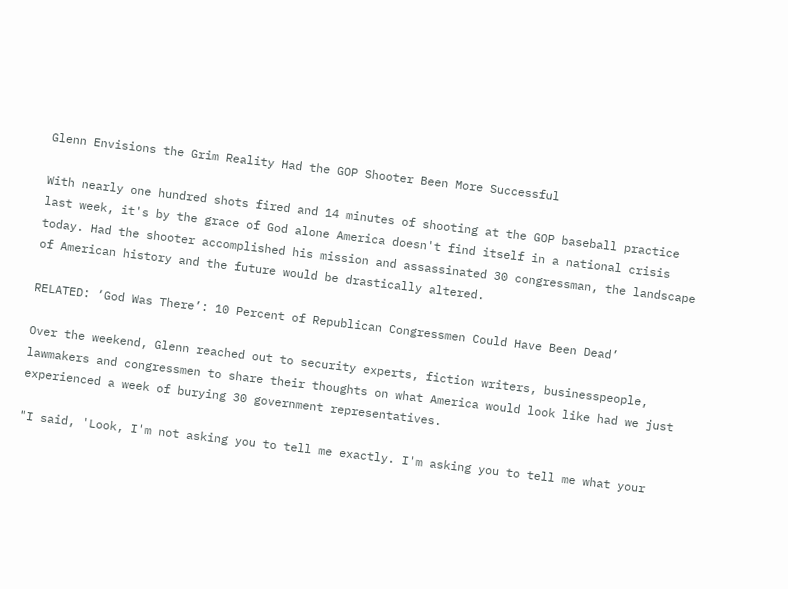Glenn Envisions the Grim Reality Had the GOP Shooter Been More Successful

With nearly one hundred shots fired and 14 minutes of shooting at the GOP baseball practice last week, it's by the grace of God alone America doesn't find itself in a national crisis today. Had the shooter accomplished his mission and assassinated 30 congressman, the landscape of American history and the future would be drastically altered.

RELATED: ‘God Was There’: 10 Percent of Republican Congressmen Could Have Been Dead’

Over the weekend, Glenn reached out to security experts, fiction writers, businesspeople, lawmakers and congressmen to share their thoughts on what America would look like had we just experienced a week of burying 30 government representatives.

"I said, 'Look, I'm not asking you to tell me exactly. I'm asking you to tell me what your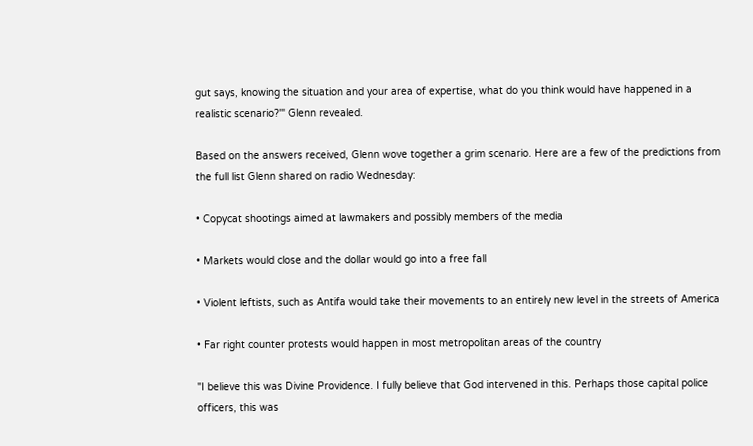gut says, knowing the situation and your area of expertise, what do you think would have happened in a realistic scenario?'" Glenn revealed.

Based on the answers received, Glenn wove together a grim scenario. Here are a few of the predictions from the full list Glenn shared on radio Wednesday:

• Copycat shootings aimed at lawmakers and possibly members of the media

• Markets would close and the dollar would go into a free fall

• Violent leftists, such as Antifa would take their movements to an entirely new level in the streets of America

• Far right counter protests would happen in most metropolitan areas of the country

"I believe this was Divine Providence. I fully believe that God intervened in this. Perhaps those capital police officers, this was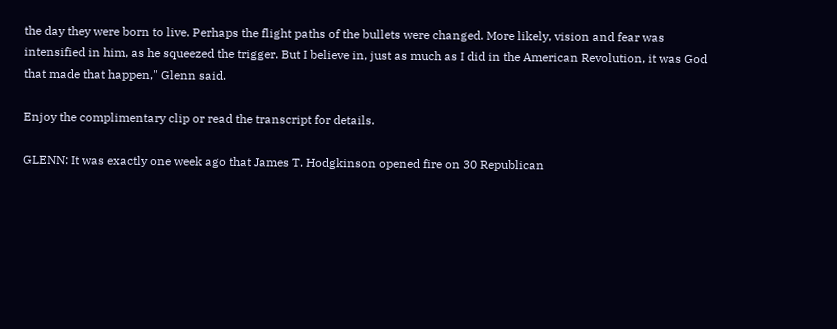the day they were born to live. Perhaps the flight paths of the bullets were changed. More likely, vision and fear was intensified in him, as he squeezed the trigger. But I believe in, just as much as I did in the American Revolution, it was God that made that happen," Glenn said.

Enjoy the complimentary clip or read the transcript for details.

GLENN: It was exactly one week ago that James T. Hodgkinson opened fire on 30 Republican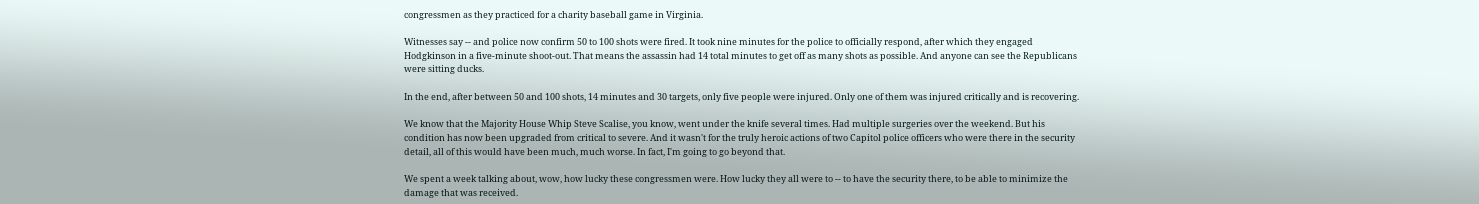congressmen as they practiced for a charity baseball game in Virginia.

Witnesses say -- and police now confirm 50 to 100 shots were fired. It took nine minutes for the police to officially respond, after which they engaged Hodgkinson in a five-minute shoot-out. That means the assassin had 14 total minutes to get off as many shots as possible. And anyone can see the Republicans were sitting ducks.

In the end, after between 50 and 100 shots, 14 minutes and 30 targets, only five people were injured. Only one of them was injured critically and is recovering.

We know that the Majority House Whip Steve Scalise, you know, went under the knife several times. Had multiple surgeries over the weekend. But his condition has now been upgraded from critical to severe. And it wasn't for the truly heroic actions of two Capitol police officers who were there in the security detail, all of this would have been much, much worse. In fact, I'm going to go beyond that.

We spent a week talking about, wow, how lucky these congressmen were. How lucky they all were to -- to have the security there, to be able to minimize the damage that was received.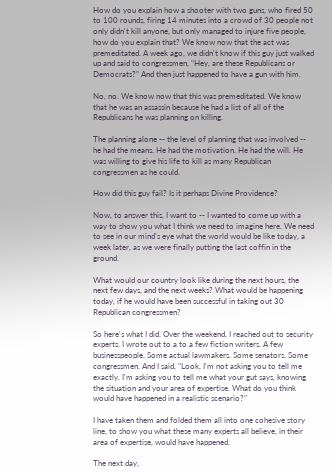How do you explain how a shooter with two guns, who fired 50 to 100 rounds, firing 14 minutes into a crowd of 30 people not only didn't kill anyone, but only managed to injure five people, how do you explain that? We know now that the act was premeditated. A week ago, we didn't know if this guy just walked up and said to congressmen, "Hey, are these Republicans or Democrats?" And then just happened to have a gun with him.

No, no. We know now that this was premeditated. We know that he was an assassin because he had a list of all of the Republicans he was planning on killing.

The planning alone -- the level of planning that was involved -- he had the means. He had the motivation. He had the will. He was willing to give his life to kill as many Republican congressmen as he could.

How did this guy fail? Is it perhaps Divine Providence?

Now, to answer this, I want to -- I wanted to come up with a way to show you what I think we need to imagine here. We need to see in our mind's eye what the world would be like today, a week later, as we were finally putting the last coffin in the ground.

What would our country look like during the next hours, the next few days, and the next weeks? What would be happening today, if he would have been successful in taking out 30 Republican congressmen?

So here's what I did. Over the weekend, I reached out to security experts. I wrote out to a to a few fiction writers. A few businesspeople. Some actual lawmakers. Some senators. Some congressmen. And I said, "Look, I'm not asking you to tell me exactly. I'm asking you to tell me what your gut says, knowing the situation and your area of expertise. What do you think would have happened in a realistic scenario?"

I have taken them and folded them all into one cohesive story line, to show you what these many experts all believe, in their area of expertise, would have happened.

The next day,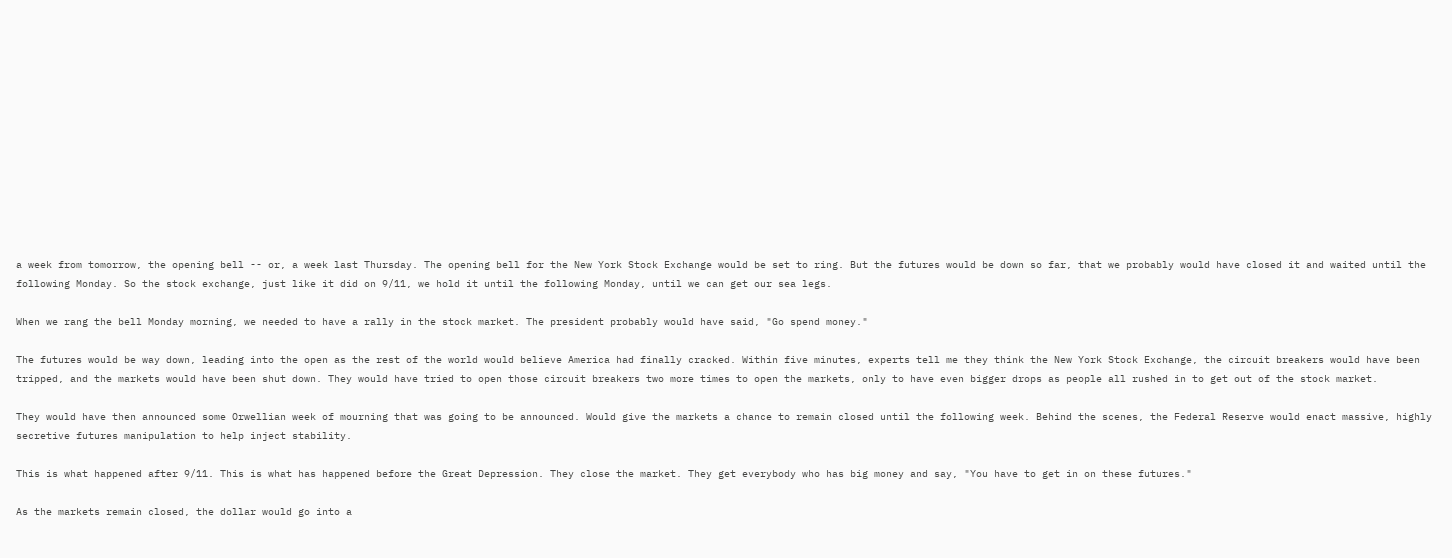a week from tomorrow, the opening bell -- or, a week last Thursday. The opening bell for the New York Stock Exchange would be set to ring. But the futures would be down so far, that we probably would have closed it and waited until the following Monday. So the stock exchange, just like it did on 9/11, we hold it until the following Monday, until we can get our sea legs.

When we rang the bell Monday morning, we needed to have a rally in the stock market. The president probably would have said, "Go spend money."

The futures would be way down, leading into the open as the rest of the world would believe America had finally cracked. Within five minutes, experts tell me they think the New York Stock Exchange, the circuit breakers would have been tripped, and the markets would have been shut down. They would have tried to open those circuit breakers two more times to open the markets, only to have even bigger drops as people all rushed in to get out of the stock market.

They would have then announced some Orwellian week of mourning that was going to be announced. Would give the markets a chance to remain closed until the following week. Behind the scenes, the Federal Reserve would enact massive, highly secretive futures manipulation to help inject stability.

This is what happened after 9/11. This is what has happened before the Great Depression. They close the market. They get everybody who has big money and say, "You have to get in on these futures."

As the markets remain closed, the dollar would go into a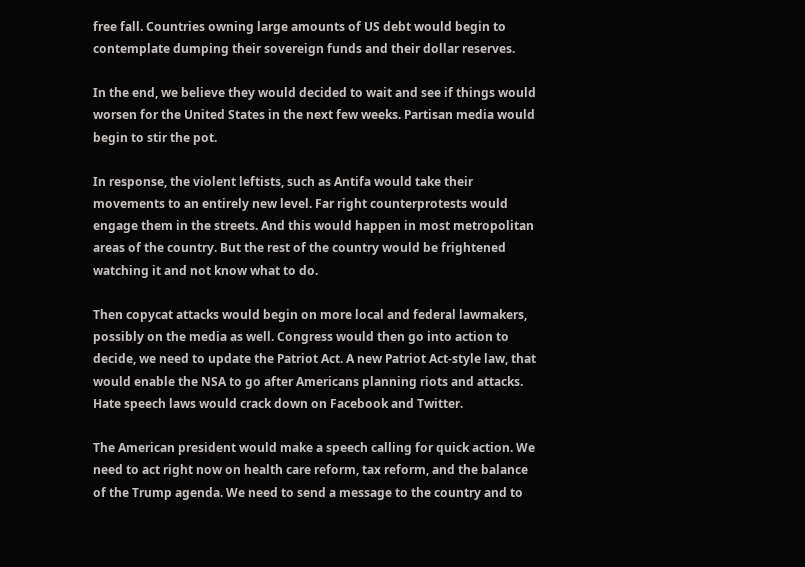free fall. Countries owning large amounts of US debt would begin to contemplate dumping their sovereign funds and their dollar reserves.

In the end, we believe they would decided to wait and see if things would worsen for the United States in the next few weeks. Partisan media would begin to stir the pot.

In response, the violent leftists, such as Antifa would take their movements to an entirely new level. Far right counterprotests would engage them in the streets. And this would happen in most metropolitan areas of the country. But the rest of the country would be frightened watching it and not know what to do.

Then copycat attacks would begin on more local and federal lawmakers, possibly on the media as well. Congress would then go into action to decide, we need to update the Patriot Act. A new Patriot Act-style law, that would enable the NSA to go after Americans planning riots and attacks. Hate speech laws would crack down on Facebook and Twitter.

The American president would make a speech calling for quick action. We need to act right now on health care reform, tax reform, and the balance of the Trump agenda. We need to send a message to the country and to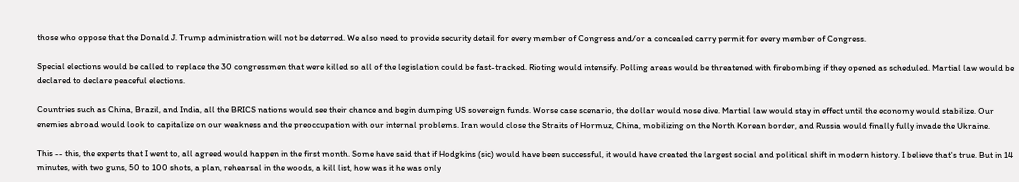those who oppose that the Donald J. Trump administration will not be deterred. We also need to provide security detail for every member of Congress and/or a concealed carry permit for every member of Congress.

Special elections would be called to replace the 30 congressmen that were killed so all of the legislation could be fast-tracked. Rioting would intensify. Polling areas would be threatened with firebombing if they opened as scheduled. Martial law would be declared to declare peaceful elections.

Countries such as China, Brazil, and India, all the BRICS nations would see their chance and begin dumping US sovereign funds. Worse case scenario, the dollar would nose dive. Martial law would stay in effect until the economy would stabilize. Our enemies abroad would look to capitalize on our weakness and the preoccupation with our internal problems. Iran would close the Straits of Hormuz, China, mobilizing on the North Korean border, and Russia would finally fully invade the Ukraine.

This -- this, the experts that I went to, all agreed would happen in the first month. Some have said that if Hodgkins (sic) would have been successful, it would have created the largest social and political shift in modern history. I believe that's true. But in 14 minutes, with two guns, 50 to 100 shots, a plan, rehearsal in the woods, a kill list, how was it he was only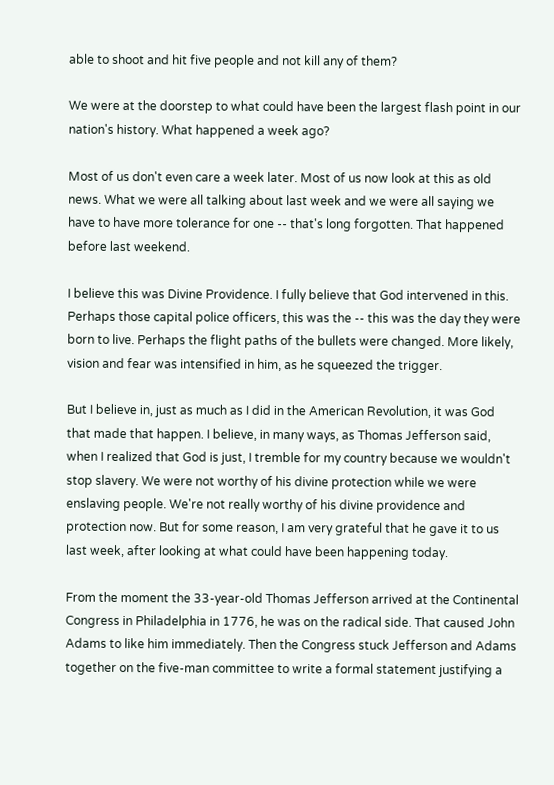able to shoot and hit five people and not kill any of them?

We were at the doorstep to what could have been the largest flash point in our nation's history. What happened a week ago?

Most of us don't even care a week later. Most of us now look at this as old news. What we were all talking about last week and we were all saying we have to have more tolerance for one -- that's long forgotten. That happened before last weekend.

I believe this was Divine Providence. I fully believe that God intervened in this. Perhaps those capital police officers, this was the -- this was the day they were born to live. Perhaps the flight paths of the bullets were changed. More likely, vision and fear was intensified in him, as he squeezed the trigger.

But I believe in, just as much as I did in the American Revolution, it was God that made that happen. I believe, in many ways, as Thomas Jefferson said, when I realized that God is just, I tremble for my country because we wouldn't stop slavery. We were not worthy of his divine protection while we were enslaving people. We're not really worthy of his divine providence and protection now. But for some reason, I am very grateful that he gave it to us last week, after looking at what could have been happening today.

From the moment the 33-year-old Thomas Jefferson arrived at the Continental Congress in Philadelphia in 1776, he was on the radical side. That caused John Adams to like him immediately. Then the Congress stuck Jefferson and Adams together on the five-man committee to write a formal statement justifying a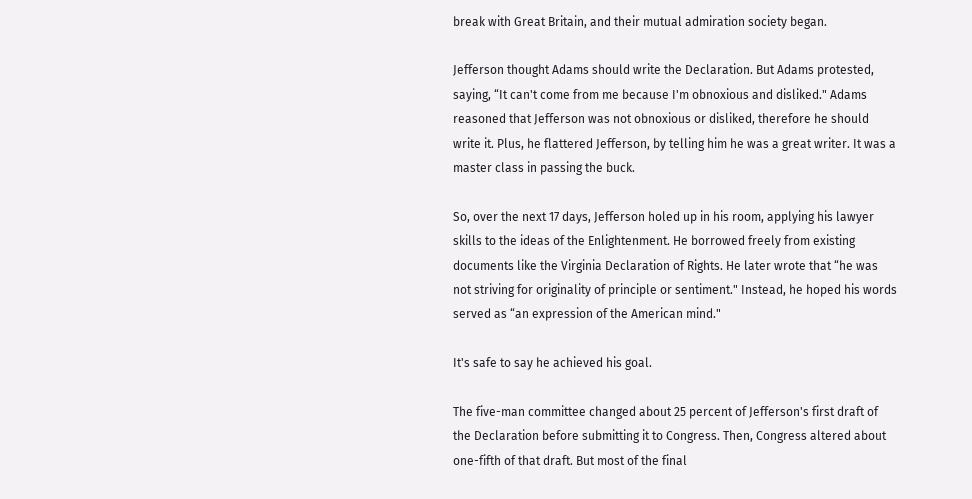break with Great Britain, and their mutual admiration society began.

Jefferson thought Adams should write the Declaration. But Adams protested, saying, “It can't come from me because I'm obnoxious and disliked." Adams reasoned that Jefferson was not obnoxious or disliked, therefore he should write it. Plus, he flattered Jefferson, by telling him he was a great writer. It was a master class in passing the buck.

So, over the next 17 days, Jefferson holed up in his room, applying his lawyer skills to the ideas of the Enlightenment. He borrowed freely from existing documents like the Virginia Declaration of Rights. He later wrote that “he was not striving for originality of principle or sentiment." Instead, he hoped his words served as “an expression of the American mind."

It's safe to say he achieved his goal.

The five-man committee changed about 25 percent of Jefferson's first draft of the Declaration before submitting it to Congress. Then, Congress altered about one-fifth of that draft. But most of the final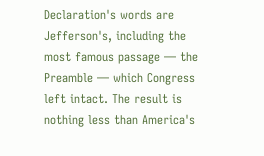Declaration's words are Jefferson's, including the most famous passage — the Preamble — which Congress left intact. The result is nothing less than America's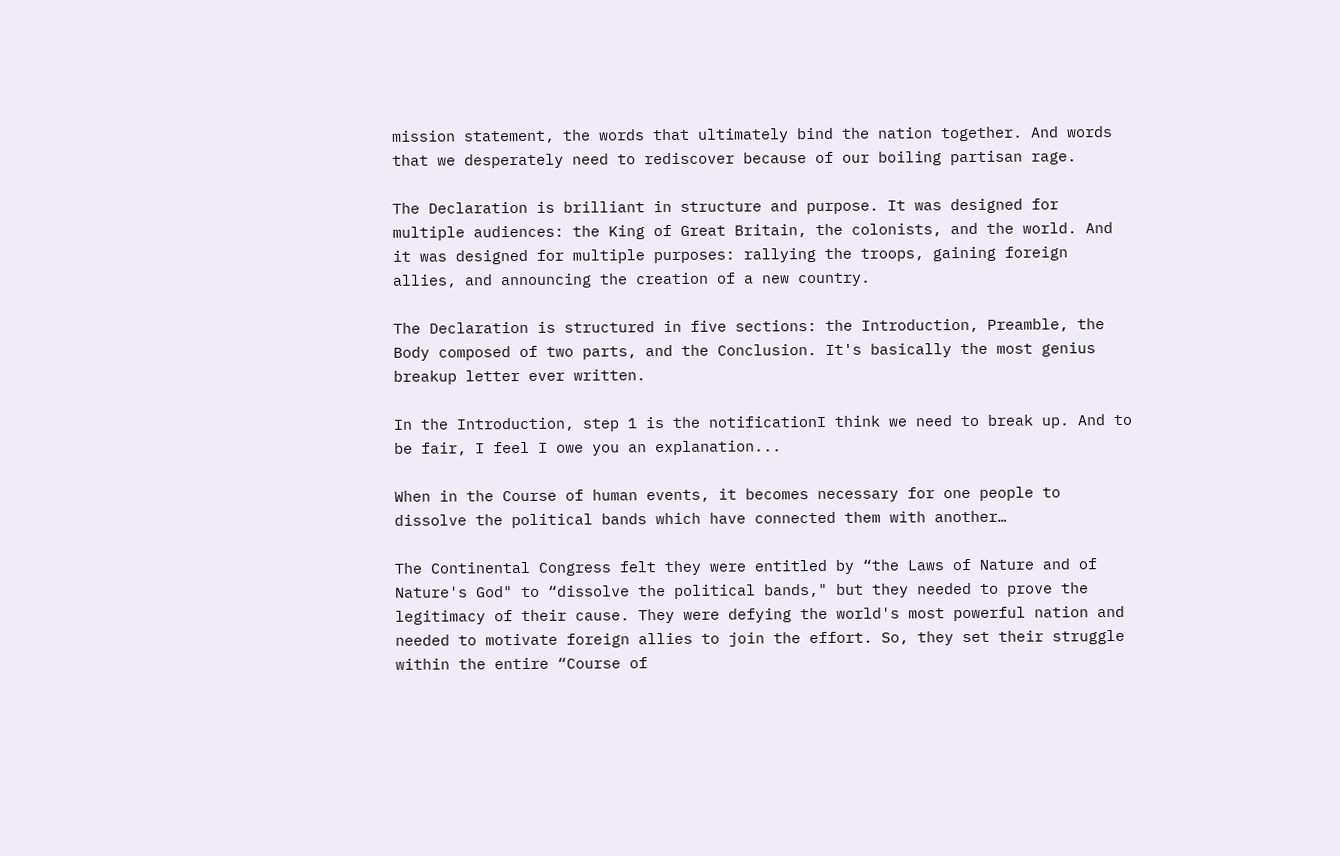mission statement, the words that ultimately bind the nation together. And words that we desperately need to rediscover because of our boiling partisan rage.

The Declaration is brilliant in structure and purpose. It was designed for multiple audiences: the King of Great Britain, the colonists, and the world. And it was designed for multiple purposes: rallying the troops, gaining foreign allies, and announcing the creation of a new country.

The Declaration is structured in five sections: the Introduction, Preamble, the Body composed of two parts, and the Conclusion. It's basically the most genius breakup letter ever written.

In the Introduction, step 1 is the notificationI think we need to break up. And to be fair, I feel I owe you an explanation...

When in the Course of human events, it becomes necessary for one people to dissolve the political bands which have connected them with another…

The Continental Congress felt they were entitled by “the Laws of Nature and of Nature's God" to “dissolve the political bands," but they needed to prove the legitimacy of their cause. They were defying the world's most powerful nation and needed to motivate foreign allies to join the effort. So, they set their struggle within the entire “Course of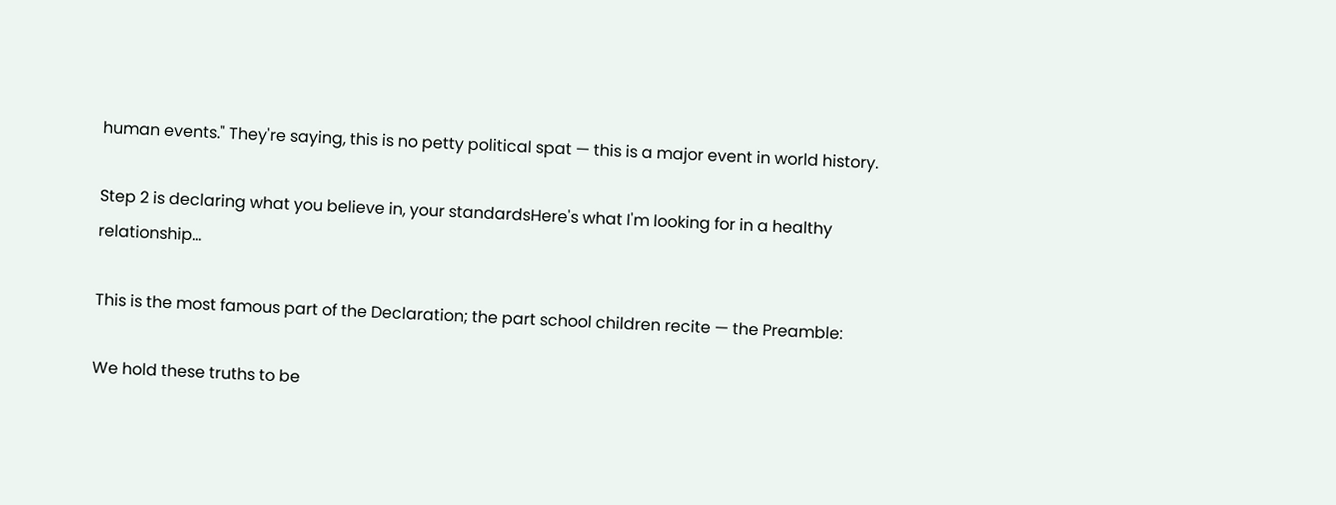human events." They're saying, this is no petty political spat — this is a major event in world history.

Step 2 is declaring what you believe in, your standardsHere's what I'm looking for in a healthy relationship...

This is the most famous part of the Declaration; the part school children recite — the Preamble:

We hold these truths to be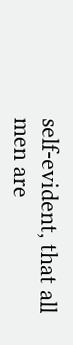self-evident, that all men are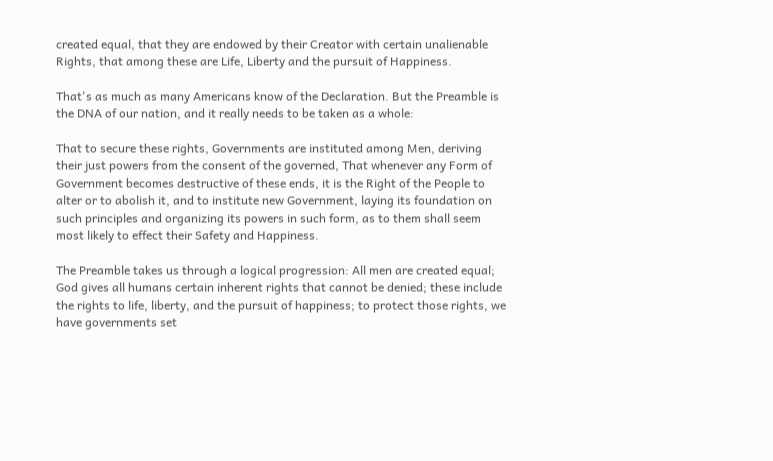created equal, that they are endowed by their Creator with certain unalienable Rights, that among these are Life, Liberty and the pursuit of Happiness.

That's as much as many Americans know of the Declaration. But the Preamble is the DNA of our nation, and it really needs to be taken as a whole:

That to secure these rights, Governments are instituted among Men, deriving their just powers from the consent of the governed, That whenever any Form of Government becomes destructive of these ends, it is the Right of the People to alter or to abolish it, and to institute new Government, laying its foundation on such principles and organizing its powers in such form, as to them shall seem most likely to effect their Safety and Happiness.

The Preamble takes us through a logical progression: All men are created equal; God gives all humans certain inherent rights that cannot be denied; these include the rights to life, liberty, and the pursuit of happiness; to protect those rights, we have governments set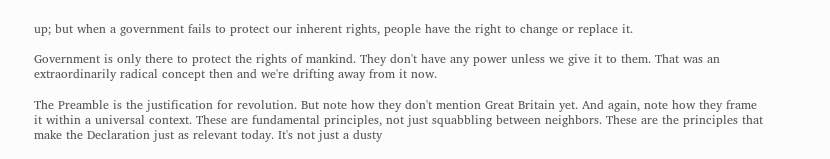up; but when a government fails to protect our inherent rights, people have the right to change or replace it.

Government is only there to protect the rights of mankind. They don't have any power unless we give it to them. That was an extraordinarily radical concept then and we're drifting away from it now.

The Preamble is the justification for revolution. But note how they don't mention Great Britain yet. And again, note how they frame it within a universal context. These are fundamental principles, not just squabbling between neighbors. These are the principles that make the Declaration just as relevant today. It's not just a dusty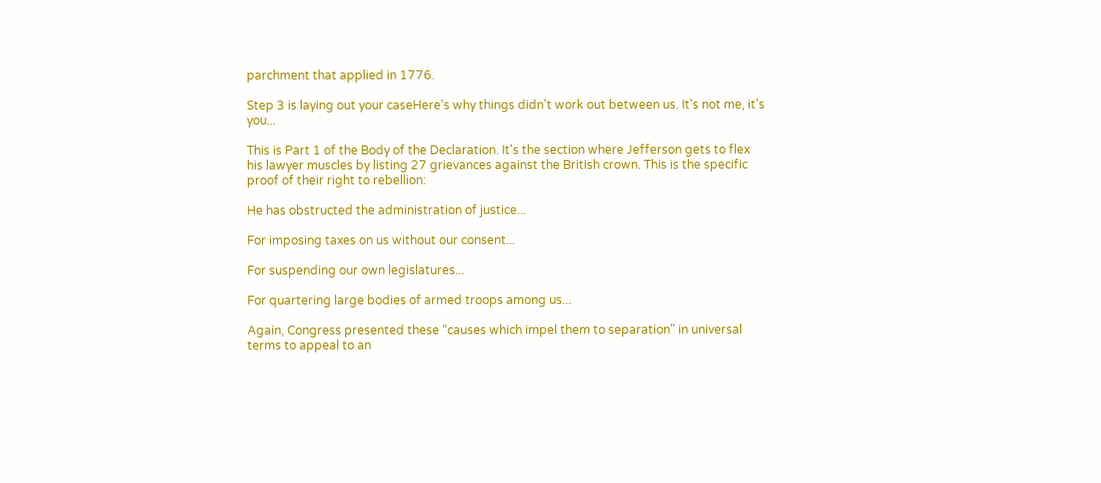parchment that applied in 1776.

Step 3 is laying out your caseHere's why things didn't work out between us. It's not me, it's you...

This is Part 1 of the Body of the Declaration. It's the section where Jefferson gets to flex his lawyer muscles by listing 27 grievances against the British crown. This is the specific proof of their right to rebellion:

He has obstructed the administration of justice...

For imposing taxes on us without our consent...

For suspending our own legislatures...

For quartering large bodies of armed troops among us...

Again, Congress presented these “causes which impel them to separation" in universal terms to appeal to an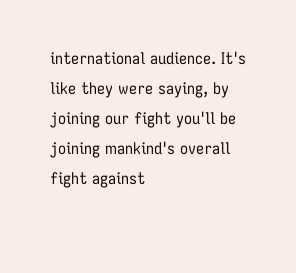international audience. It's like they were saying, by joining our fight you'll be joining mankind's overall fight against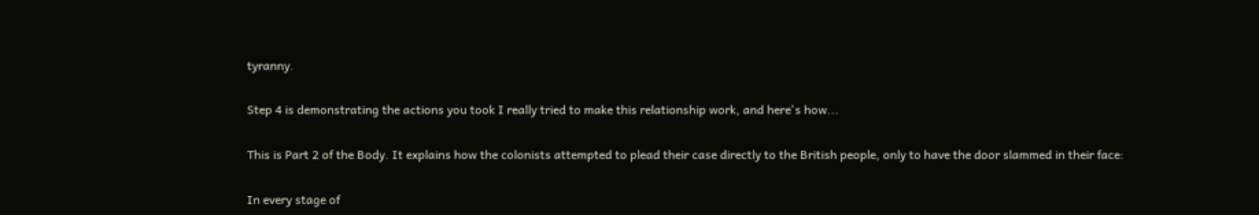tyranny.

Step 4 is demonstrating the actions you took I really tried to make this relationship work, and here's how...

This is Part 2 of the Body. It explains how the colonists attempted to plead their case directly to the British people, only to have the door slammed in their face:

In every stage of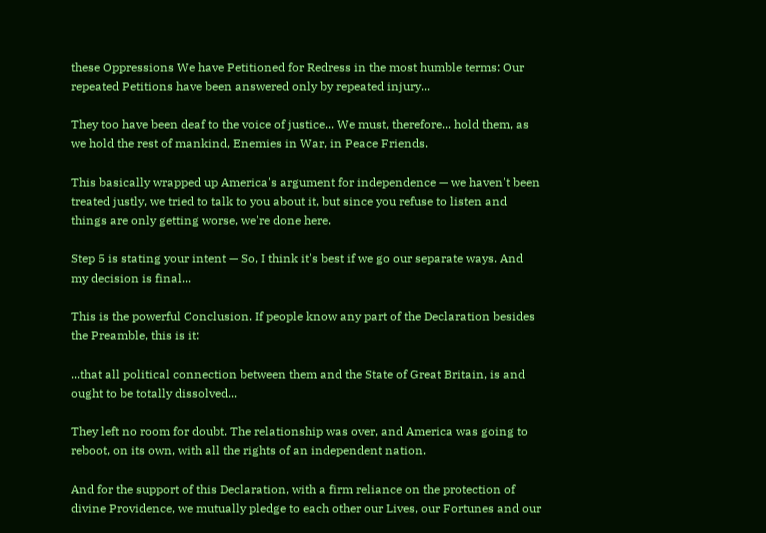these Oppressions We have Petitioned for Redress in the most humble terms: Our repeated Petitions have been answered only by repeated injury...

They too have been deaf to the voice of justice... We must, therefore... hold them, as we hold the rest of mankind, Enemies in War, in Peace Friends.

This basically wrapped up America's argument for independence — we haven't been treated justly, we tried to talk to you about it, but since you refuse to listen and things are only getting worse, we're done here.

Step 5 is stating your intent — So, I think it's best if we go our separate ways. And my decision is final...

This is the powerful Conclusion. If people know any part of the Declaration besides the Preamble, this is it:

...that all political connection between them and the State of Great Britain, is and ought to be totally dissolved...

They left no room for doubt. The relationship was over, and America was going to reboot, on its own, with all the rights of an independent nation.

And for the support of this Declaration, with a firm reliance on the protection of divine Providence, we mutually pledge to each other our Lives, our Fortunes and our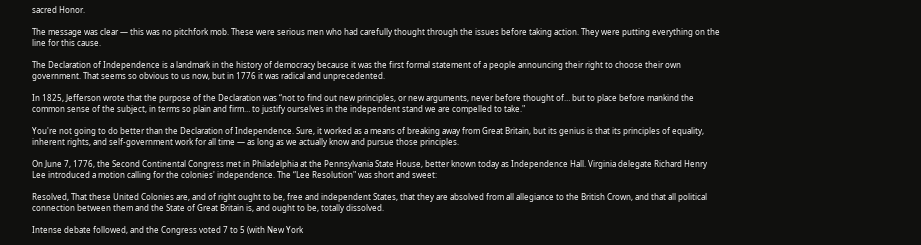sacred Honor.

The message was clear — this was no pitchfork mob. These were serious men who had carefully thought through the issues before taking action. They were putting everything on the line for this cause.

The Declaration of Independence is a landmark in the history of democracy because it was the first formal statement of a people announcing their right to choose their own government. That seems so obvious to us now, but in 1776 it was radical and unprecedented.

In 1825, Jefferson wrote that the purpose of the Declaration was “not to find out new principles, or new arguments, never before thought of… but to place before mankind the common sense of the subject, in terms so plain and firm… to justify ourselves in the independent stand we are compelled to take."

You're not going to do better than the Declaration of Independence. Sure, it worked as a means of breaking away from Great Britain, but its genius is that its principles of equality, inherent rights, and self-government work for all time — as long as we actually know and pursue those principles.

On June 7, 1776, the Second Continental Congress met in Philadelphia at the Pennsylvania State House, better known today as Independence Hall. Virginia delegate Richard Henry Lee introduced a motion calling for the colonies' independence. The “Lee Resolution" was short and sweet:

Resolved, That these United Colonies are, and of right ought to be, free and independent States, that they are absolved from all allegiance to the British Crown, and that all political connection between them and the State of Great Britain is, and ought to be, totally dissolved.

Intense debate followed, and the Congress voted 7 to 5 (with New York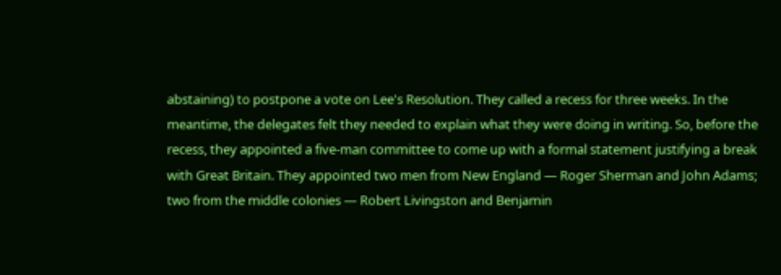abstaining) to postpone a vote on Lee's Resolution. They called a recess for three weeks. In the meantime, the delegates felt they needed to explain what they were doing in writing. So, before the recess, they appointed a five-man committee to come up with a formal statement justifying a break with Great Britain. They appointed two men from New England — Roger Sherman and John Adams; two from the middle colonies — Robert Livingston and Benjamin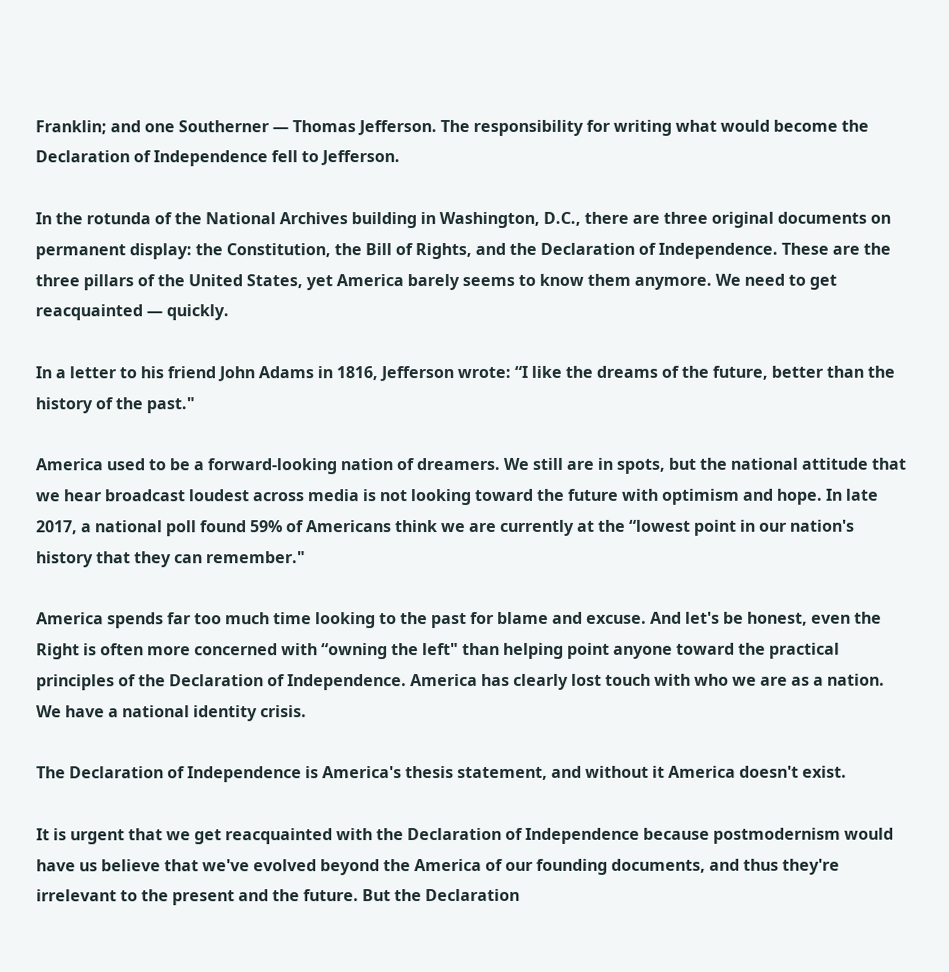Franklin; and one Southerner — Thomas Jefferson. The responsibility for writing what would become the Declaration of Independence fell to Jefferson.

In the rotunda of the National Archives building in Washington, D.C., there are three original documents on permanent display: the Constitution, the Bill of Rights, and the Declaration of Independence. These are the three pillars of the United States, yet America barely seems to know them anymore. We need to get reacquainted — quickly.

In a letter to his friend John Adams in 1816, Jefferson wrote: “I like the dreams of the future, better than the history of the past."

America used to be a forward-looking nation of dreamers. We still are in spots, but the national attitude that we hear broadcast loudest across media is not looking toward the future with optimism and hope. In late 2017, a national poll found 59% of Americans think we are currently at the “lowest point in our nation's history that they can remember."

America spends far too much time looking to the past for blame and excuse. And let's be honest, even the Right is often more concerned with “owning the left" than helping point anyone toward the practical principles of the Declaration of Independence. America has clearly lost touch with who we are as a nation. We have a national identity crisis.

The Declaration of Independence is America's thesis statement, and without it America doesn't exist.

It is urgent that we get reacquainted with the Declaration of Independence because postmodernism would have us believe that we've evolved beyond the America of our founding documents, and thus they're irrelevant to the present and the future. But the Declaration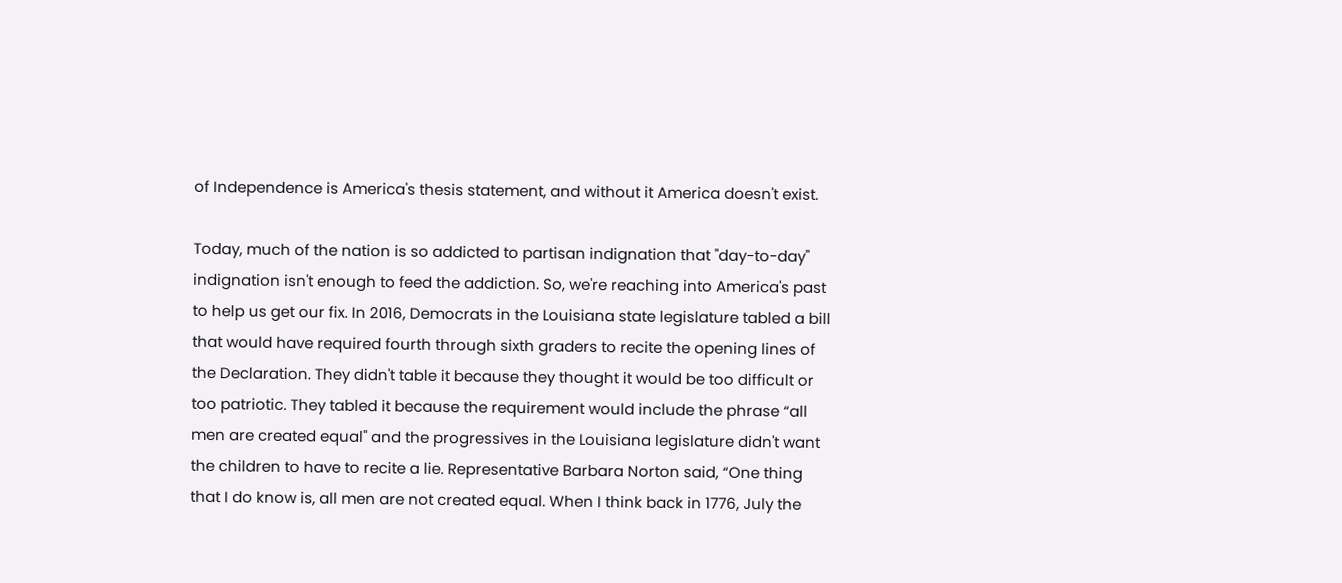of Independence is America's thesis statement, and without it America doesn't exist.

Today, much of the nation is so addicted to partisan indignation that "day-to-day" indignation isn't enough to feed the addiction. So, we're reaching into America's past to help us get our fix. In 2016, Democrats in the Louisiana state legislature tabled a bill that would have required fourth through sixth graders to recite the opening lines of the Declaration. They didn't table it because they thought it would be too difficult or too patriotic. They tabled it because the requirement would include the phrase “all men are created equal" and the progressives in the Louisiana legislature didn't want the children to have to recite a lie. Representative Barbara Norton said, “One thing that I do know is, all men are not created equal. When I think back in 1776, July the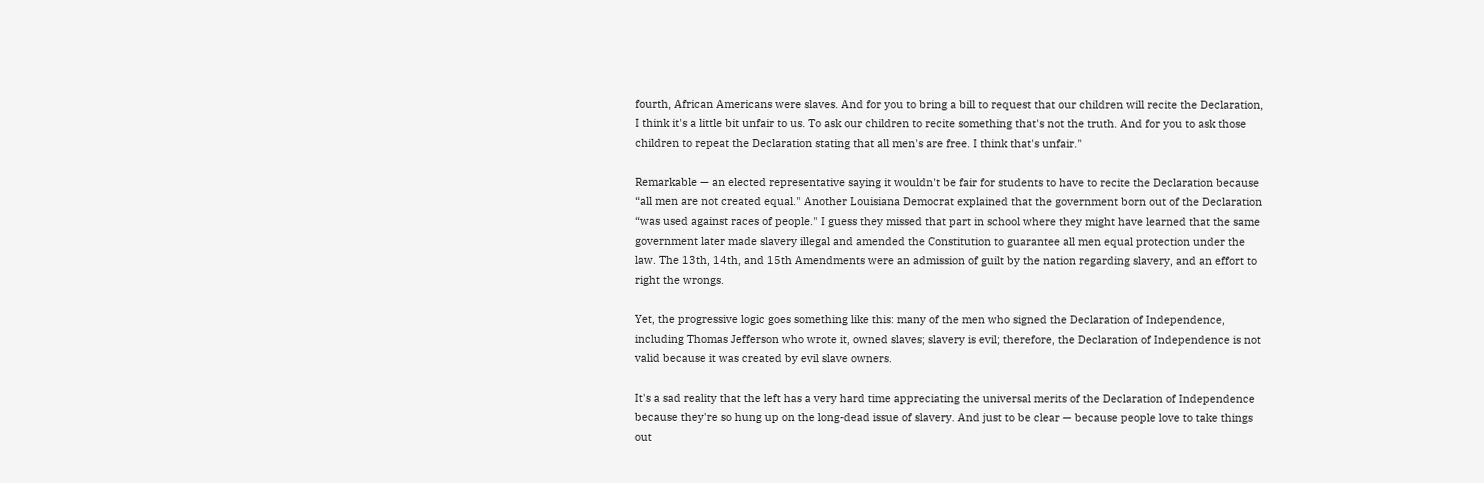fourth, African Americans were slaves. And for you to bring a bill to request that our children will recite the Declaration, I think it's a little bit unfair to us. To ask our children to recite something that's not the truth. And for you to ask those children to repeat the Declaration stating that all men's are free. I think that's unfair."

Remarkable — an elected representative saying it wouldn't be fair for students to have to recite the Declaration because “all men are not created equal." Another Louisiana Democrat explained that the government born out of the Declaration “was used against races of people." I guess they missed that part in school where they might have learned that the same government later made slavery illegal and amended the Constitution to guarantee all men equal protection under the law. The 13th, 14th, and 15th Amendments were an admission of guilt by the nation regarding slavery, and an effort to right the wrongs.

Yet, the progressive logic goes something like this: many of the men who signed the Declaration of Independence, including Thomas Jefferson who wrote it, owned slaves; slavery is evil; therefore, the Declaration of Independence is not valid because it was created by evil slave owners.

It's a sad reality that the left has a very hard time appreciating the universal merits of the Declaration of Independence because they're so hung up on the long-dead issue of slavery. And just to be clear — because people love to take things out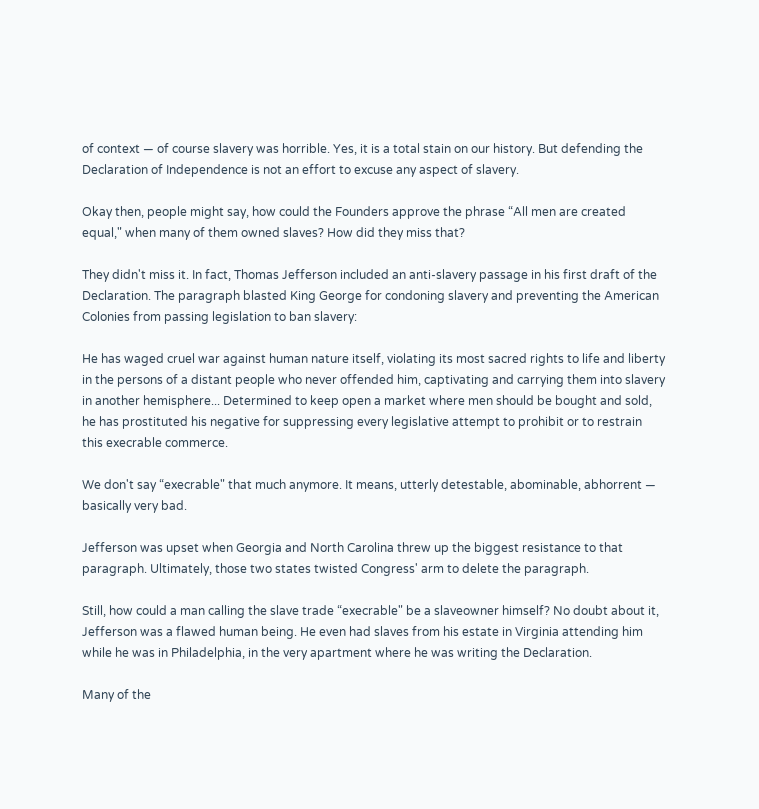of context — of course slavery was horrible. Yes, it is a total stain on our history. But defending the Declaration of Independence is not an effort to excuse any aspect of slavery.

Okay then, people might say, how could the Founders approve the phrase “All men are created equal," when many of them owned slaves? How did they miss that?

They didn't miss it. In fact, Thomas Jefferson included an anti-slavery passage in his first draft of the Declaration. The paragraph blasted King George for condoning slavery and preventing the American Colonies from passing legislation to ban slavery:

He has waged cruel war against human nature itself, violating its most sacred rights to life and liberty in the persons of a distant people who never offended him, captivating and carrying them into slavery in another hemisphere... Determined to keep open a market where men should be bought and sold, he has prostituted his negative for suppressing every legislative attempt to prohibit or to restrain this execrable commerce.

We don't say “execrable" that much anymore. It means, utterly detestable, abominable, abhorrent — basically very bad.

Jefferson was upset when Georgia and North Carolina threw up the biggest resistance to that paragraph. Ultimately, those two states twisted Congress' arm to delete the paragraph.

Still, how could a man calling the slave trade “execrable" be a slaveowner himself? No doubt about it, Jefferson was a flawed human being. He even had slaves from his estate in Virginia attending him while he was in Philadelphia, in the very apartment where he was writing the Declaration.

Many of the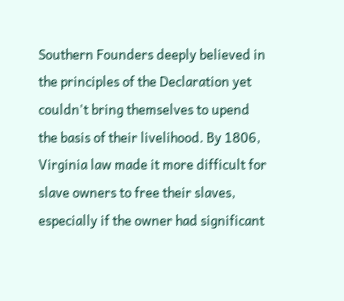Southern Founders deeply believed in the principles of the Declaration yet couldn't bring themselves to upend the basis of their livelihood. By 1806, Virginia law made it more difficult for slave owners to free their slaves, especially if the owner had significant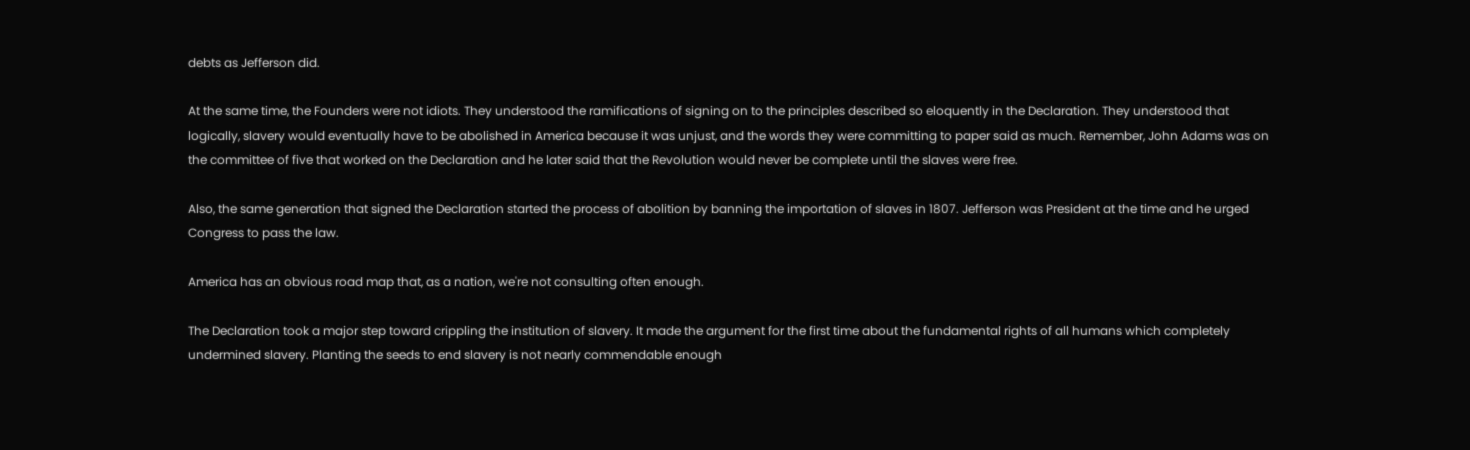debts as Jefferson did.

At the same time, the Founders were not idiots. They understood the ramifications of signing on to the principles described so eloquently in the Declaration. They understood that logically, slavery would eventually have to be abolished in America because it was unjust, and the words they were committing to paper said as much. Remember, John Adams was on the committee of five that worked on the Declaration and he later said that the Revolution would never be complete until the slaves were free.

Also, the same generation that signed the Declaration started the process of abolition by banning the importation of slaves in 1807. Jefferson was President at the time and he urged Congress to pass the law.

America has an obvious road map that, as a nation, we're not consulting often enough.

The Declaration took a major step toward crippling the institution of slavery. It made the argument for the first time about the fundamental rights of all humans which completely undermined slavery. Planting the seeds to end slavery is not nearly commendable enough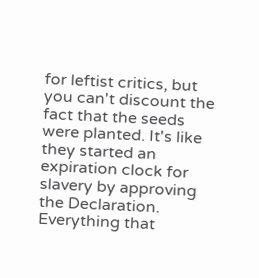for leftist critics, but you can't discount the fact that the seeds were planted. It's like they started an expiration clock for slavery by approving the Declaration. Everything that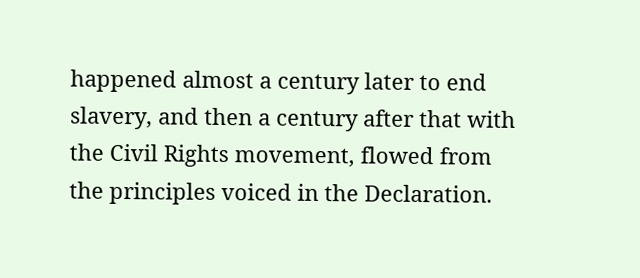happened almost a century later to end slavery, and then a century after that with the Civil Rights movement, flowed from the principles voiced in the Declaration.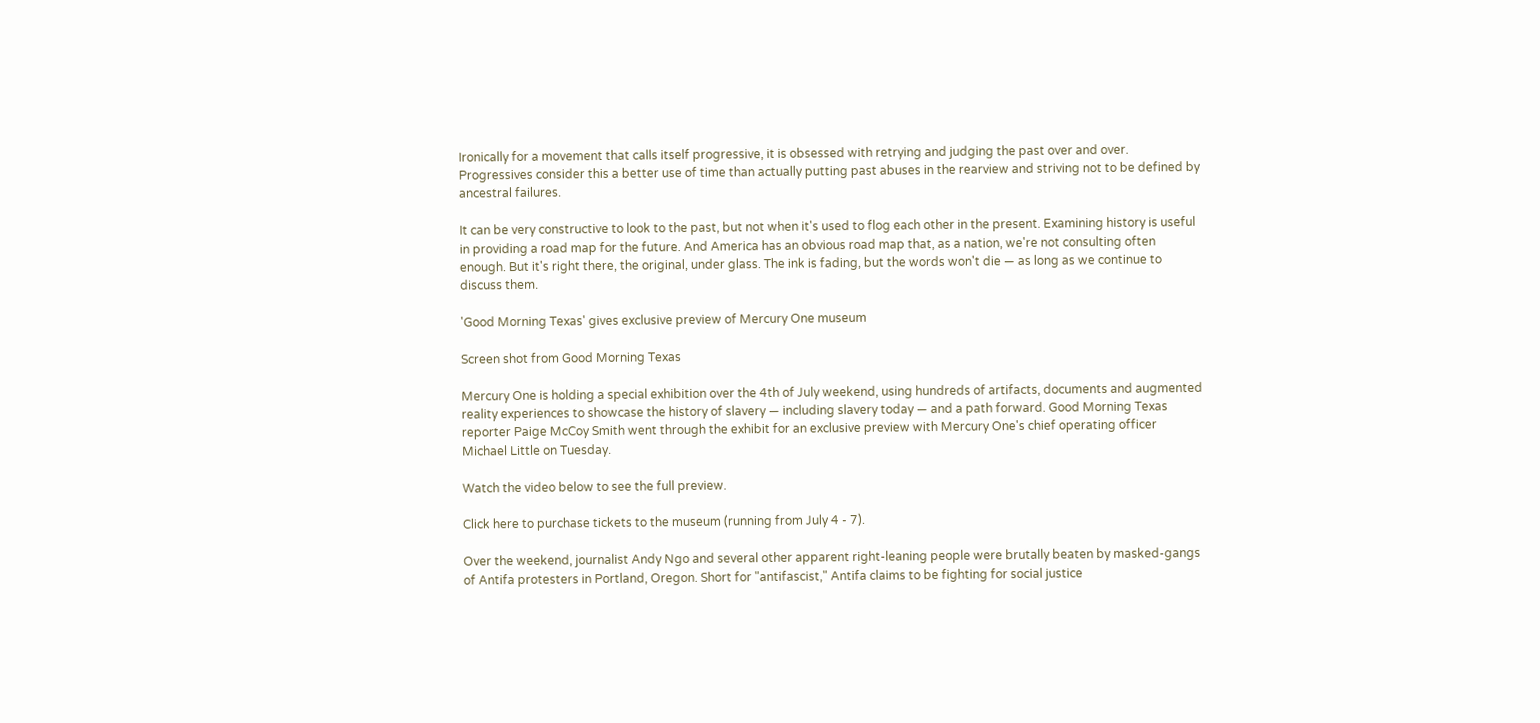Ironically for a movement that calls itself progressive, it is obsessed with retrying and judging the past over and over. Progressives consider this a better use of time than actually putting past abuses in the rearview and striving not to be defined by ancestral failures.

It can be very constructive to look to the past, but not when it's used to flog each other in the present. Examining history is useful in providing a road map for the future. And America has an obvious road map that, as a nation, we're not consulting often enough. But it's right there, the original, under glass. The ink is fading, but the words won't die — as long as we continue to discuss them.

'Good Morning Texas' gives exclusive preview of Mercury One museum

Screen shot from Good Morning Texas

Mercury One is holding a special exhibition over the 4th of July weekend, using hundreds of artifacts, documents and augmented reality experiences to showcase the history of slavery — including slavery today — and a path forward. Good Morning Texas reporter Paige McCoy Smith went through the exhibit for an exclusive preview with Mercury One's chief operating officer Michael Little on Tuesday.

Watch the video below to see the full preview.

Click here to purchase tickets to the museum (running from July 4 - 7).

Over the weekend, journalist Andy Ngo and several other apparent right-leaning people were brutally beaten by masked-gangs of Antifa protesters in Portland, Oregon. Short for "antifascist," Antifa claims to be fighting for social justice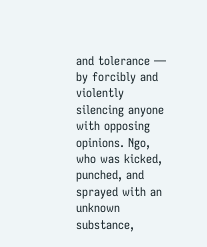and tolerance — by forcibly and violently silencing anyone with opposing opinions. Ngo, who was kicked, punched, and sprayed with an unknown substance,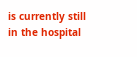is currently still in the hospital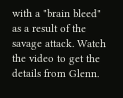with a "brain bleed" as a result of the savage attack. Watch the video to get the details from Glenn.